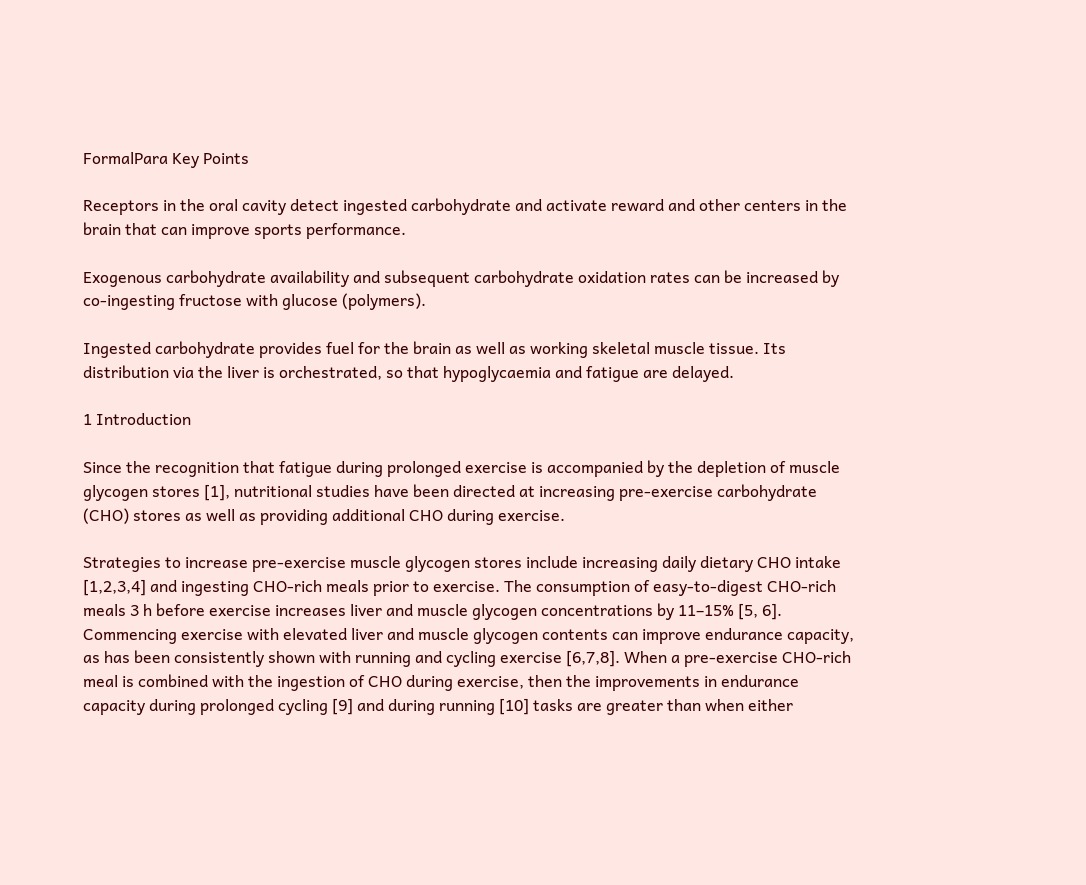FormalPara Key Points

Receptors in the oral cavity detect ingested carbohydrate and activate reward and other centers in the brain that can improve sports performance.

Exogenous carbohydrate availability and subsequent carbohydrate oxidation rates can be increased by co-ingesting fructose with glucose (polymers).

Ingested carbohydrate provides fuel for the brain as well as working skeletal muscle tissue. Its distribution via the liver is orchestrated, so that hypoglycaemia and fatigue are delayed.

1 Introduction

Since the recognition that fatigue during prolonged exercise is accompanied by the depletion of muscle glycogen stores [1], nutritional studies have been directed at increasing pre-exercise carbohydrate (CHO) stores as well as providing additional CHO during exercise.

Strategies to increase pre-exercise muscle glycogen stores include increasing daily dietary CHO intake [1,2,3,4] and ingesting CHO-rich meals prior to exercise. The consumption of easy-to-digest CHO-rich meals 3 h before exercise increases liver and muscle glycogen concentrations by 11–15% [5, 6]. Commencing exercise with elevated liver and muscle glycogen contents can improve endurance capacity, as has been consistently shown with running and cycling exercise [6,7,8]. When a pre-exercise CHO-rich meal is combined with the ingestion of CHO during exercise, then the improvements in endurance capacity during prolonged cycling [9] and during running [10] tasks are greater than when either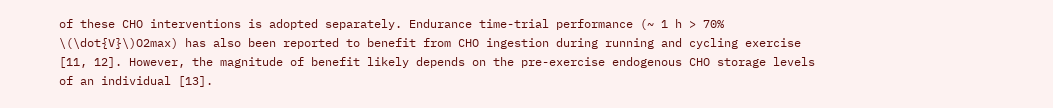of these CHO interventions is adopted separately. Endurance time-trial performance (~ 1 h > 70% \(\dot{V}\)O2max) has also been reported to benefit from CHO ingestion during running and cycling exercise [11, 12]. However, the magnitude of benefit likely depends on the pre-exercise endogenous CHO storage levels of an individual [13].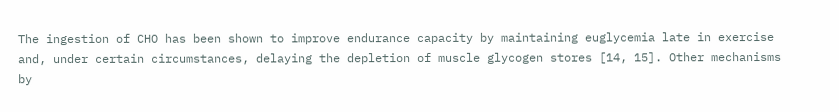The ingestion of CHO has been shown to improve endurance capacity by maintaining euglycemia late in exercise and, under certain circumstances, delaying the depletion of muscle glycogen stores [14, 15]. Other mechanisms by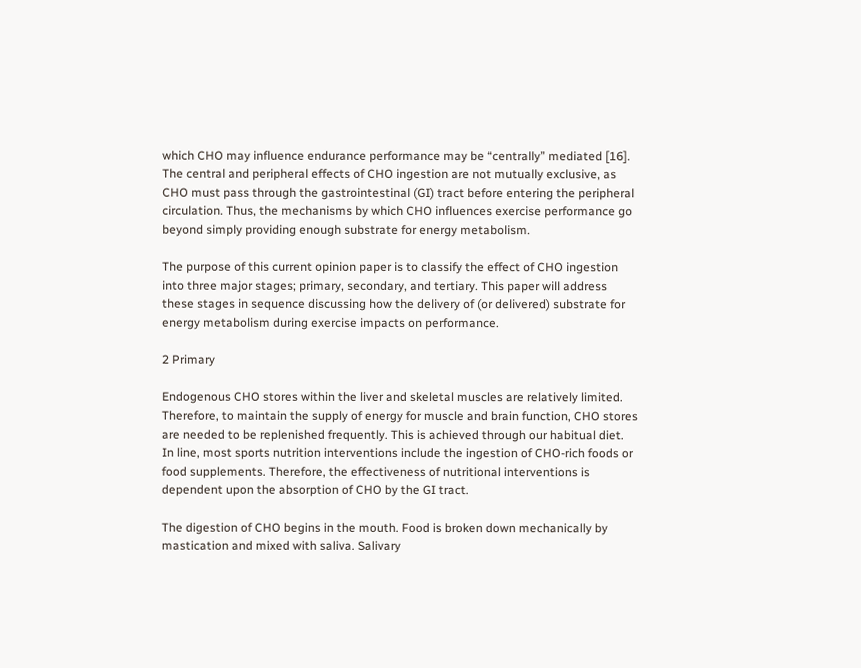which CHO may influence endurance performance may be “centrally” mediated [16]. The central and peripheral effects of CHO ingestion are not mutually exclusive, as CHO must pass through the gastrointestinal (GI) tract before entering the peripheral circulation. Thus, the mechanisms by which CHO influences exercise performance go beyond simply providing enough substrate for energy metabolism.

The purpose of this current opinion paper is to classify the effect of CHO ingestion into three major stages; primary, secondary, and tertiary. This paper will address these stages in sequence discussing how the delivery of (or delivered) substrate for energy metabolism during exercise impacts on performance.

2 Primary

Endogenous CHO stores within the liver and skeletal muscles are relatively limited. Therefore, to maintain the supply of energy for muscle and brain function, CHO stores are needed to be replenished frequently. This is achieved through our habitual diet. In line, most sports nutrition interventions include the ingestion of CHO-rich foods or food supplements. Therefore, the effectiveness of nutritional interventions is dependent upon the absorption of CHO by the GI tract.

The digestion of CHO begins in the mouth. Food is broken down mechanically by mastication and mixed with saliva. Salivary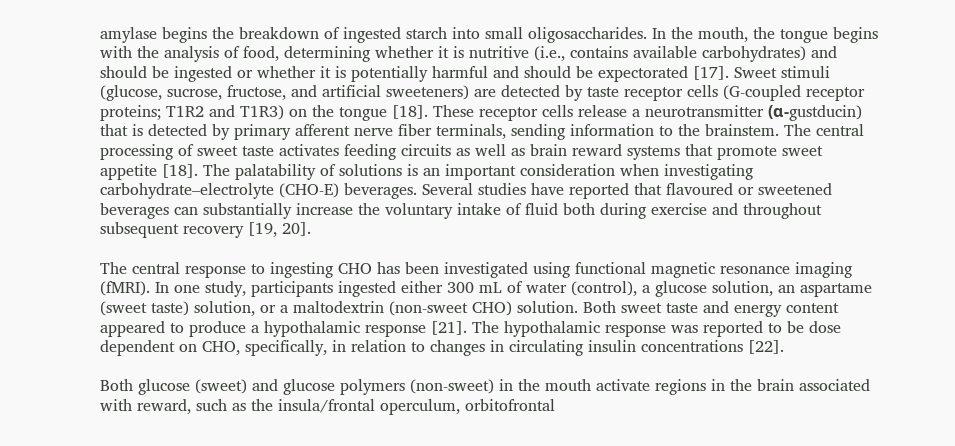amylase begins the breakdown of ingested starch into small oligosaccharides. In the mouth, the tongue begins with the analysis of food, determining whether it is nutritive (i.e., contains available carbohydrates) and should be ingested or whether it is potentially harmful and should be expectorated [17]. Sweet stimuli (glucose, sucrose, fructose, and artificial sweeteners) are detected by taste receptor cells (G-coupled receptor proteins; T1R2 and T1R3) on the tongue [18]. These receptor cells release a neurotransmitter (α-gustducin) that is detected by primary afferent nerve fiber terminals, sending information to the brainstem. The central processing of sweet taste activates feeding circuits as well as brain reward systems that promote sweet appetite [18]. The palatability of solutions is an important consideration when investigating carbohydrate–electrolyte (CHO-E) beverages. Several studies have reported that flavoured or sweetened beverages can substantially increase the voluntary intake of fluid both during exercise and throughout subsequent recovery [19, 20].

The central response to ingesting CHO has been investigated using functional magnetic resonance imaging (fMRI). In one study, participants ingested either 300 mL of water (control), a glucose solution, an aspartame (sweet taste) solution, or a maltodextrin (non-sweet CHO) solution. Both sweet taste and energy content appeared to produce a hypothalamic response [21]. The hypothalamic response was reported to be dose dependent on CHO, specifically, in relation to changes in circulating insulin concentrations [22].

Both glucose (sweet) and glucose polymers (non-sweet) in the mouth activate regions in the brain associated with reward, such as the insula/frontal operculum, orbitofrontal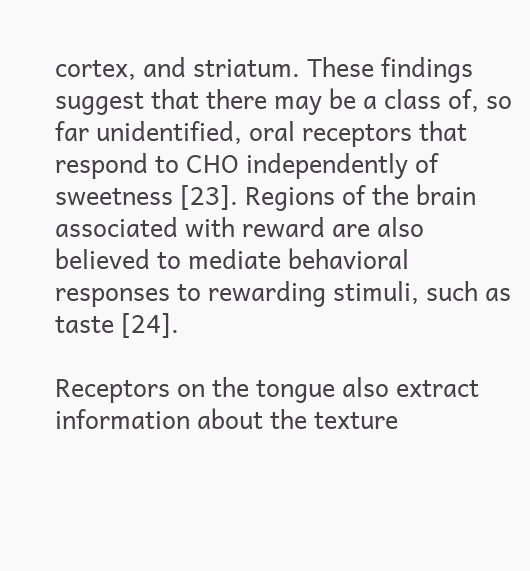cortex, and striatum. These findings suggest that there may be a class of, so far unidentified, oral receptors that respond to CHO independently of sweetness [23]. Regions of the brain associated with reward are also believed to mediate behavioral responses to rewarding stimuli, such as taste [24].

Receptors on the tongue also extract information about the texture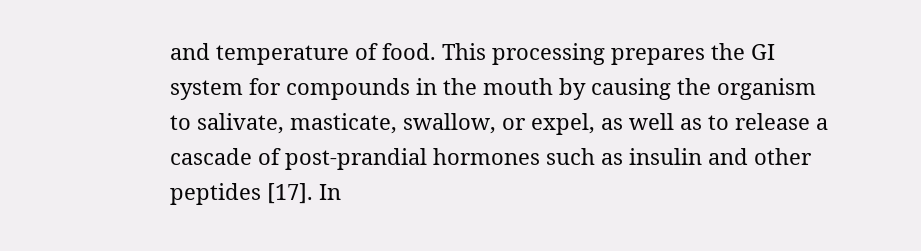and temperature of food. This processing prepares the GI system for compounds in the mouth by causing the organism to salivate, masticate, swallow, or expel, as well as to release a cascade of post-prandial hormones such as insulin and other peptides [17]. In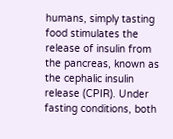humans, simply tasting food stimulates the release of insulin from the pancreas, known as the cephalic insulin release (CPIR). Under fasting conditions, both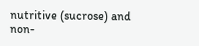nutritive (sucrose) and non-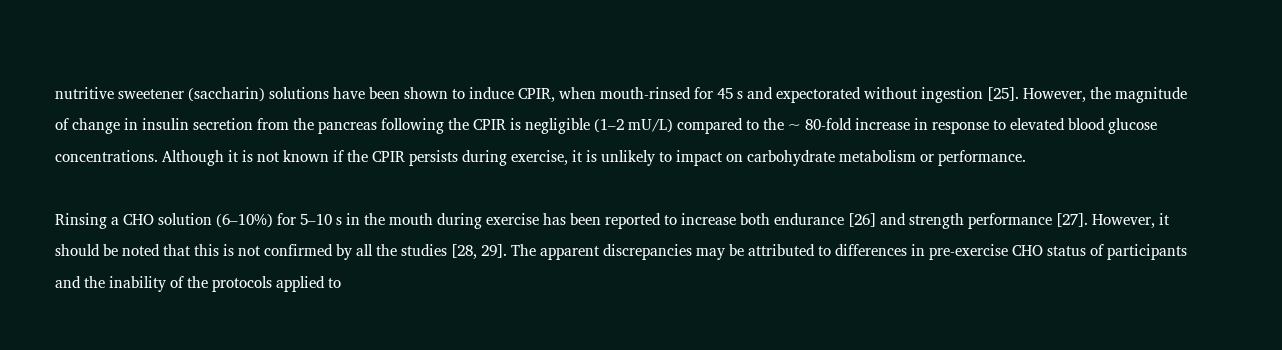nutritive sweetener (saccharin) solutions have been shown to induce CPIR, when mouth-rinsed for 45 s and expectorated without ingestion [25]. However, the magnitude of change in insulin secretion from the pancreas following the CPIR is negligible (1–2 mU/L) compared to the ~ 80-fold increase in response to elevated blood glucose concentrations. Although it is not known if the CPIR persists during exercise, it is unlikely to impact on carbohydrate metabolism or performance.

Rinsing a CHO solution (6–10%) for 5–10 s in the mouth during exercise has been reported to increase both endurance [26] and strength performance [27]. However, it should be noted that this is not confirmed by all the studies [28, 29]. The apparent discrepancies may be attributed to differences in pre-exercise CHO status of participants and the inability of the protocols applied to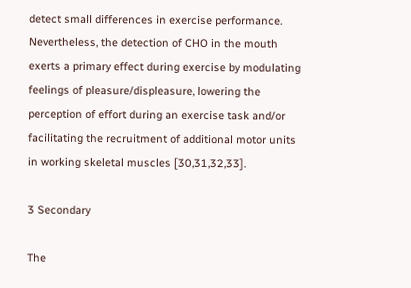detect small differences in exercise performance. Nevertheless, the detection of CHO in the mouth exerts a primary effect during exercise by modulating feelings of pleasure/displeasure, lowering the perception of effort during an exercise task and/or facilitating the recruitment of additional motor units in working skeletal muscles [30,31,32,33].

3 Secondary

The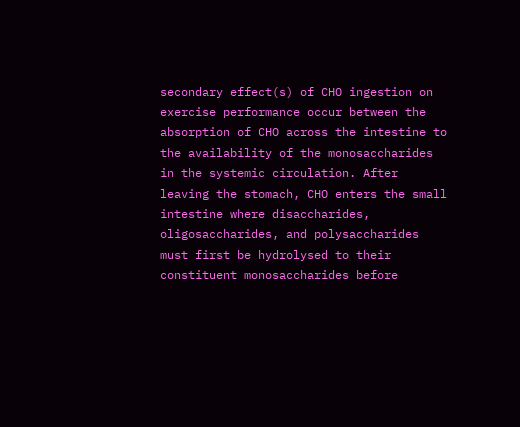secondary effect(s) of CHO ingestion on exercise performance occur between the absorption of CHO across the intestine to the availability of the monosaccharides in the systemic circulation. After leaving the stomach, CHO enters the small intestine where disaccharides, oligosaccharides, and polysaccharides must first be hydrolysed to their constituent monosaccharides before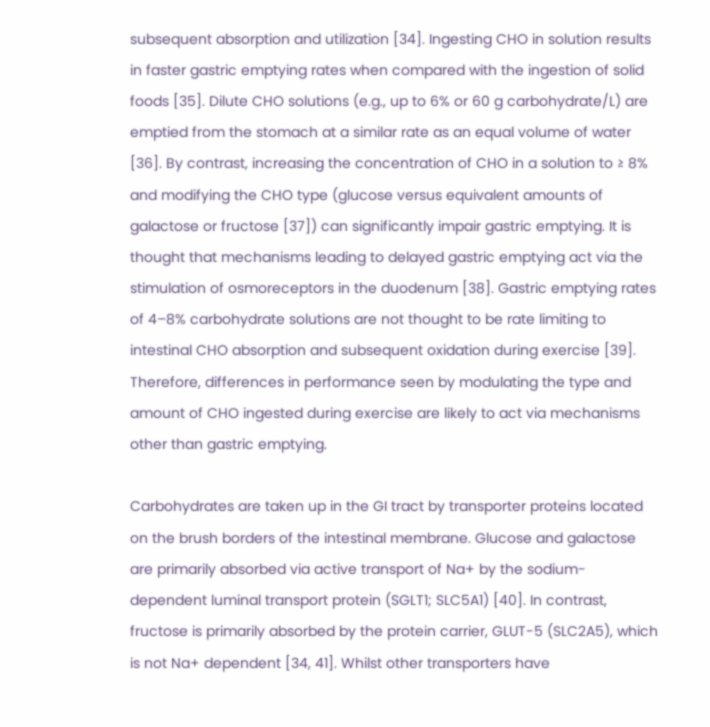subsequent absorption and utilization [34]. Ingesting CHO in solution results in faster gastric emptying rates when compared with the ingestion of solid foods [35]. Dilute CHO solutions (e.g., up to 6% or 60 g carbohydrate/L) are emptied from the stomach at a similar rate as an equal volume of water [36]. By contrast, increasing the concentration of CHO in a solution to ≥ 8% and modifying the CHO type (glucose versus equivalent amounts of galactose or fructose [37]) can significantly impair gastric emptying. It is thought that mechanisms leading to delayed gastric emptying act via the stimulation of osmoreceptors in the duodenum [38]. Gastric emptying rates of 4–8% carbohydrate solutions are not thought to be rate limiting to intestinal CHO absorption and subsequent oxidation during exercise [39]. Therefore, differences in performance seen by modulating the type and amount of CHO ingested during exercise are likely to act via mechanisms other than gastric emptying.

Carbohydrates are taken up in the GI tract by transporter proteins located on the brush borders of the intestinal membrane. Glucose and galactose are primarily absorbed via active transport of Na+ by the sodium-dependent luminal transport protein (SGLT1; SLC5A1) [40]. In contrast, fructose is primarily absorbed by the protein carrier, GLUT-5 (SLC2A5), which is not Na+ dependent [34, 41]. Whilst other transporters have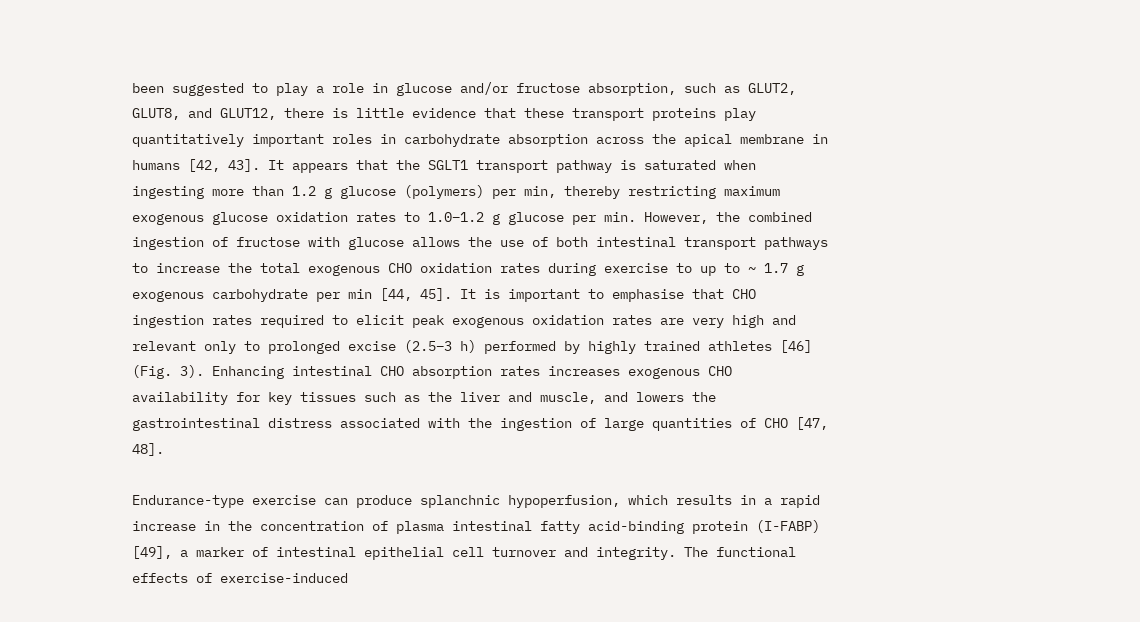been suggested to play a role in glucose and/or fructose absorption, such as GLUT2, GLUT8, and GLUT12, there is little evidence that these transport proteins play quantitatively important roles in carbohydrate absorption across the apical membrane in humans [42, 43]. It appears that the SGLT1 transport pathway is saturated when ingesting more than 1.2 g glucose (polymers) per min, thereby restricting maximum exogenous glucose oxidation rates to 1.0–1.2 g glucose per min. However, the combined ingestion of fructose with glucose allows the use of both intestinal transport pathways to increase the total exogenous CHO oxidation rates during exercise to up to ~ 1.7 g exogenous carbohydrate per min [44, 45]. It is important to emphasise that CHO ingestion rates required to elicit peak exogenous oxidation rates are very high and relevant only to prolonged excise (2.5–3 h) performed by highly trained athletes [46] (Fig. 3). Enhancing intestinal CHO absorption rates increases exogenous CHO availability for key tissues such as the liver and muscle, and lowers the gastrointestinal distress associated with the ingestion of large quantities of CHO [47, 48].

Endurance-type exercise can produce splanchnic hypoperfusion, which results in a rapid increase in the concentration of plasma intestinal fatty acid-binding protein (I-FABP) [49], a marker of intestinal epithelial cell turnover and integrity. The functional effects of exercise-induced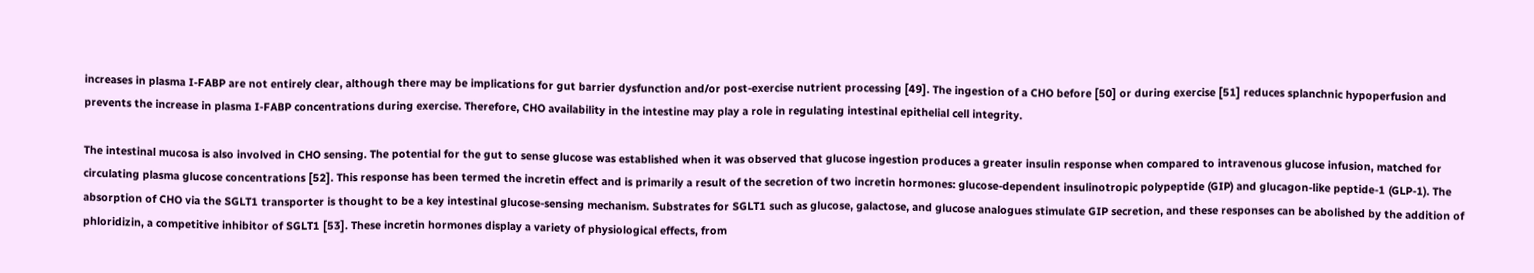increases in plasma I-FABP are not entirely clear, although there may be implications for gut barrier dysfunction and/or post-exercise nutrient processing [49]. The ingestion of a CHO before [50] or during exercise [51] reduces splanchnic hypoperfusion and prevents the increase in plasma I-FABP concentrations during exercise. Therefore, CHO availability in the intestine may play a role in regulating intestinal epithelial cell integrity.

The intestinal mucosa is also involved in CHO sensing. The potential for the gut to sense glucose was established when it was observed that glucose ingestion produces a greater insulin response when compared to intravenous glucose infusion, matched for circulating plasma glucose concentrations [52]. This response has been termed the incretin effect and is primarily a result of the secretion of two incretin hormones: glucose-dependent insulinotropic polypeptide (GIP) and glucagon-like peptide-1 (GLP-1). The absorption of CHO via the SGLT1 transporter is thought to be a key intestinal glucose-sensing mechanism. Substrates for SGLT1 such as glucose, galactose, and glucose analogues stimulate GIP secretion, and these responses can be abolished by the addition of phloridizin, a competitive inhibitor of SGLT1 [53]. These incretin hormones display a variety of physiological effects, from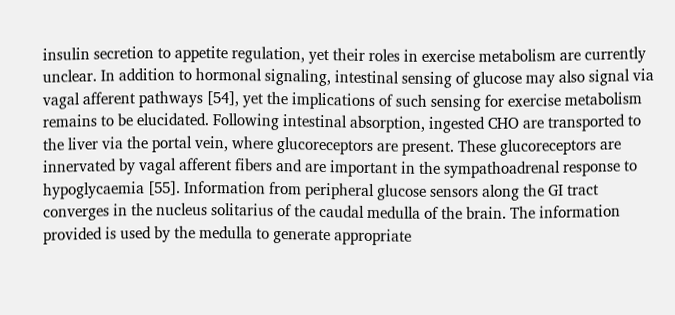insulin secretion to appetite regulation, yet their roles in exercise metabolism are currently unclear. In addition to hormonal signaling, intestinal sensing of glucose may also signal via vagal afferent pathways [54], yet the implications of such sensing for exercise metabolism remains to be elucidated. Following intestinal absorption, ingested CHO are transported to the liver via the portal vein, where glucoreceptors are present. These glucoreceptors are innervated by vagal afferent fibers and are important in the sympathoadrenal response to hypoglycaemia [55]. Information from peripheral glucose sensors along the GI tract converges in the nucleus solitarius of the caudal medulla of the brain. The information provided is used by the medulla to generate appropriate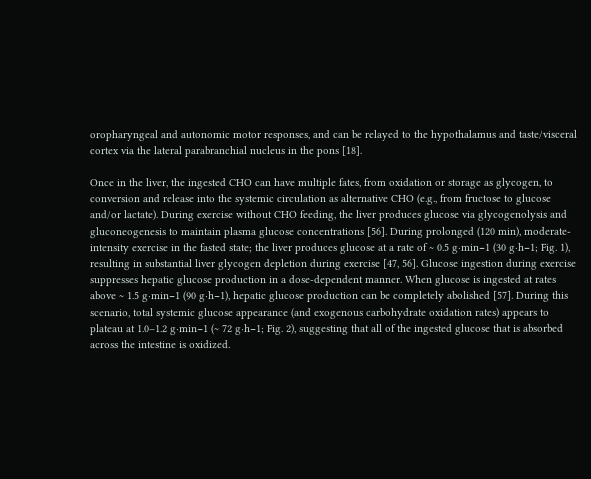oropharyngeal and autonomic motor responses, and can be relayed to the hypothalamus and taste/visceral cortex via the lateral parabranchial nucleus in the pons [18].

Once in the liver, the ingested CHO can have multiple fates, from oxidation or storage as glycogen, to conversion and release into the systemic circulation as alternative CHO (e.g., from fructose to glucose and/or lactate). During exercise without CHO feeding, the liver produces glucose via glycogenolysis and gluconeogenesis to maintain plasma glucose concentrations [56]. During prolonged (120 min), moderate-intensity exercise in the fasted state; the liver produces glucose at a rate of ~ 0.5 g⋅min−1 (30 g⋅h−1; Fig. 1), resulting in substantial liver glycogen depletion during exercise [47, 56]. Glucose ingestion during exercise suppresses hepatic glucose production in a dose-dependent manner. When glucose is ingested at rates above ~ 1.5 g⋅min−1 (90 g⋅h−1), hepatic glucose production can be completely abolished [57]. During this scenario, total systemic glucose appearance (and exogenous carbohydrate oxidation rates) appears to plateau at 1.0–1.2 g⋅min−1 (~ 72 g⋅h−1; Fig. 2), suggesting that all of the ingested glucose that is absorbed across the intestine is oxidized.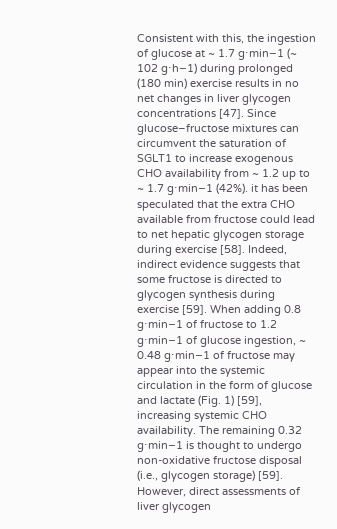Consistent with this, the ingestion of glucose at ~ 1.7 g⋅min−1 (~ 102 g⋅h−1) during prolonged (180 min) exercise results in no net changes in liver glycogen concentrations [47]. Since glucose–fructose mixtures can circumvent the saturation of SGLT1 to increase exogenous CHO availability from ~ 1.2 up to ~ 1.7 g⋅min−1 (42%). it has been speculated that the extra CHO available from fructose could lead to net hepatic glycogen storage during exercise [58]. Indeed, indirect evidence suggests that some fructose is directed to glycogen synthesis during exercise [59]. When adding 0.8 g⋅min−1 of fructose to 1.2 g⋅min−1 of glucose ingestion, ~ 0.48 g⋅min−1 of fructose may appear into the systemic circulation in the form of glucose and lactate (Fig. 1) [59], increasing systemic CHO availability. The remaining 0.32 g⋅min−1 is thought to undergo non-oxidative fructose disposal (i.e., glycogen storage) [59]. However, direct assessments of liver glycogen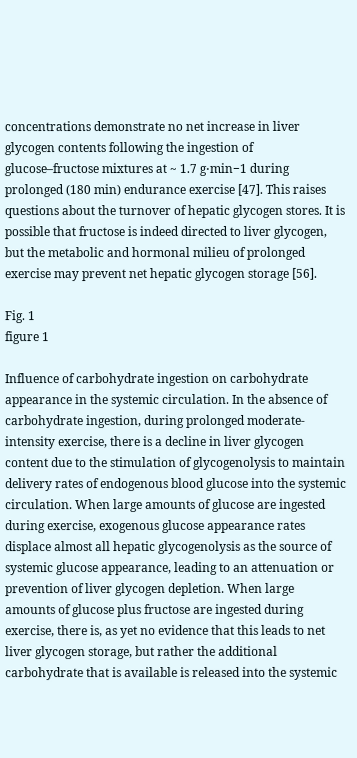concentrations demonstrate no net increase in liver glycogen contents following the ingestion of glucose–fructose mixtures at ~ 1.7 g⋅min−1 during prolonged (180 min) endurance exercise [47]. This raises questions about the turnover of hepatic glycogen stores. It is possible that fructose is indeed directed to liver glycogen, but the metabolic and hormonal milieu of prolonged exercise may prevent net hepatic glycogen storage [56].

Fig. 1
figure 1

Influence of carbohydrate ingestion on carbohydrate appearance in the systemic circulation. In the absence of carbohydrate ingestion, during prolonged moderate-intensity exercise, there is a decline in liver glycogen content due to the stimulation of glycogenolysis to maintain delivery rates of endogenous blood glucose into the systemic circulation. When large amounts of glucose are ingested during exercise, exogenous glucose appearance rates displace almost all hepatic glycogenolysis as the source of systemic glucose appearance, leading to an attenuation or prevention of liver glycogen depletion. When large amounts of glucose plus fructose are ingested during exercise, there is, as yet no evidence that this leads to net liver glycogen storage, but rather the additional carbohydrate that is available is released into the systemic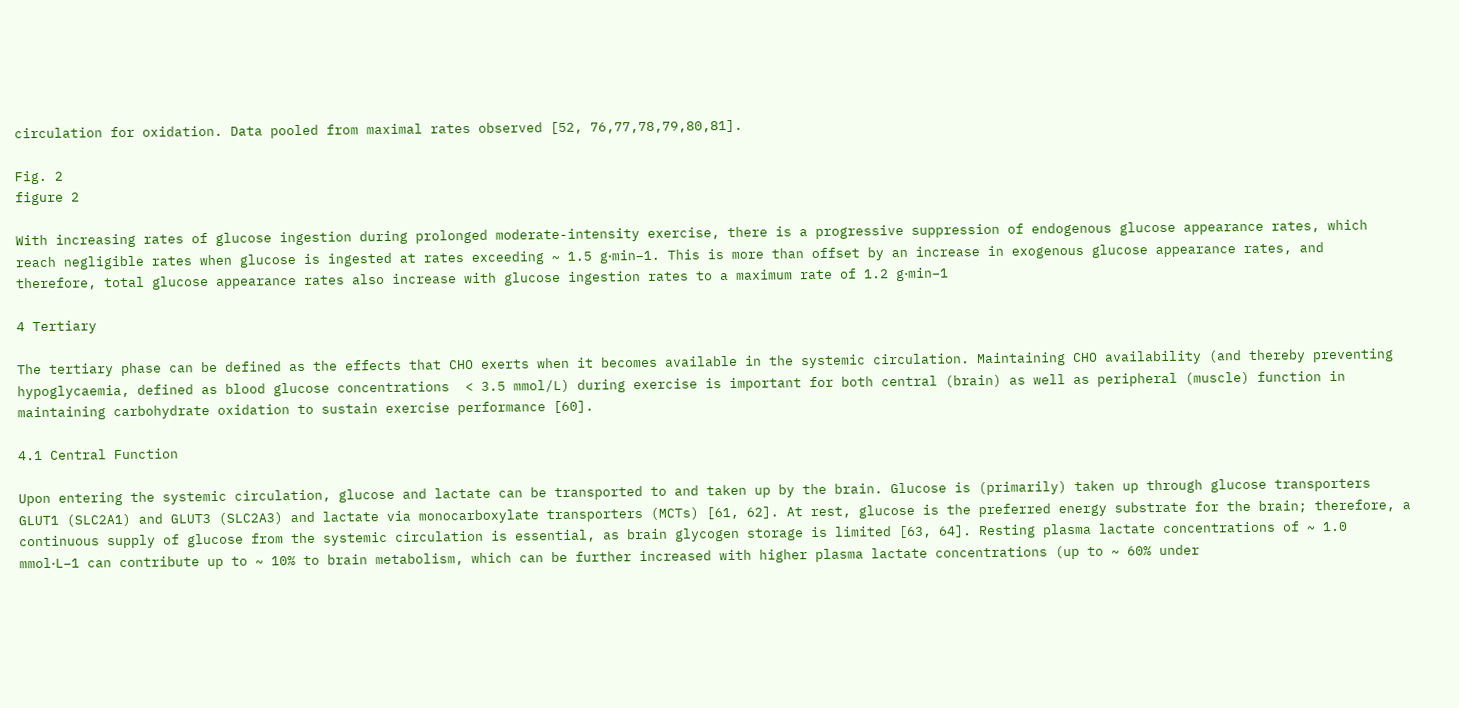circulation for oxidation. Data pooled from maximal rates observed [52, 76,77,78,79,80,81].

Fig. 2
figure 2

With increasing rates of glucose ingestion during prolonged moderate-intensity exercise, there is a progressive suppression of endogenous glucose appearance rates, which reach negligible rates when glucose is ingested at rates exceeding ~ 1.5 g⋅min−1. This is more than offset by an increase in exogenous glucose appearance rates, and therefore, total glucose appearance rates also increase with glucose ingestion rates to a maximum rate of 1.2 g⋅min−1

4 Tertiary

The tertiary phase can be defined as the effects that CHO exerts when it becomes available in the systemic circulation. Maintaining CHO availability (and thereby preventing hypoglycaemia, defined as blood glucose concentrations  < 3.5 mmol/L) during exercise is important for both central (brain) as well as peripheral (muscle) function in maintaining carbohydrate oxidation to sustain exercise performance [60].

4.1 Central Function

Upon entering the systemic circulation, glucose and lactate can be transported to and taken up by the brain. Glucose is (primarily) taken up through glucose transporters GLUT1 (SLC2A1) and GLUT3 (SLC2A3) and lactate via monocarboxylate transporters (MCTs) [61, 62]. At rest, glucose is the preferred energy substrate for the brain; therefore, a continuous supply of glucose from the systemic circulation is essential, as brain glycogen storage is limited [63, 64]. Resting plasma lactate concentrations of ~ 1.0 mmol⋅L−1 can contribute up to ~ 10% to brain metabolism, which can be further increased with higher plasma lactate concentrations (up to ~ 60% under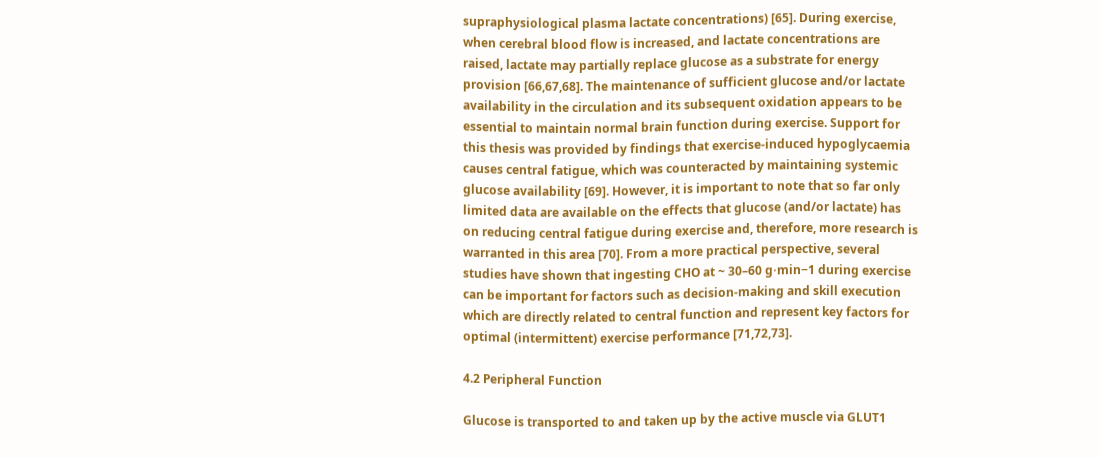supraphysiological plasma lactate concentrations) [65]. During exercise, when cerebral blood flow is increased, and lactate concentrations are raised, lactate may partially replace glucose as a substrate for energy provision [66,67,68]. The maintenance of sufficient glucose and/or lactate availability in the circulation and its subsequent oxidation appears to be essential to maintain normal brain function during exercise. Support for this thesis was provided by findings that exercise-induced hypoglycaemia causes central fatigue, which was counteracted by maintaining systemic glucose availability [69]. However, it is important to note that so far only limited data are available on the effects that glucose (and/or lactate) has on reducing central fatigue during exercise and, therefore, more research is warranted in this area [70]. From a more practical perspective, several studies have shown that ingesting CHO at ~ 30–60 g⋅min−1 during exercise can be important for factors such as decision-making and skill execution which are directly related to central function and represent key factors for optimal (intermittent) exercise performance [71,72,73].

4.2 Peripheral Function

Glucose is transported to and taken up by the active muscle via GLUT1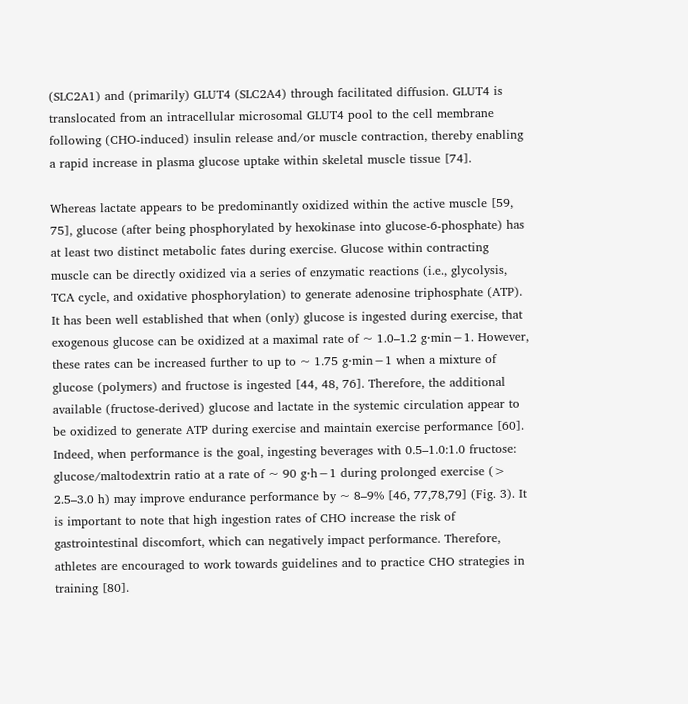(SLC2A1) and (primarily) GLUT4 (SLC2A4) through facilitated diffusion. GLUT4 is translocated from an intracellular microsomal GLUT4 pool to the cell membrane following (CHO-induced) insulin release and/or muscle contraction, thereby enabling a rapid increase in plasma glucose uptake within skeletal muscle tissue [74].

Whereas lactate appears to be predominantly oxidized within the active muscle [59, 75], glucose (after being phosphorylated by hexokinase into glucose-6-phosphate) has at least two distinct metabolic fates during exercise. Glucose within contracting muscle can be directly oxidized via a series of enzymatic reactions (i.e., glycolysis, TCA cycle, and oxidative phosphorylation) to generate adenosine triphosphate (ATP). It has been well established that when (only) glucose is ingested during exercise, that exogenous glucose can be oxidized at a maximal rate of ~ 1.0–1.2 g⋅min−1. However, these rates can be increased further to up to ~ 1.75 g⋅min−1 when a mixture of glucose (polymers) and fructose is ingested [44, 48, 76]. Therefore, the additional available (fructose-derived) glucose and lactate in the systemic circulation appear to be oxidized to generate ATP during exercise and maintain exercise performance [60]. Indeed, when performance is the goal, ingesting beverages with 0.5–1.0:1.0 fructose: glucose/maltodextrin ratio at a rate of ~ 90 g⋅h−1 during prolonged exercise (> 2.5–3.0 h) may improve endurance performance by ~ 8–9% [46, 77,78,79] (Fig. 3). It is important to note that high ingestion rates of CHO increase the risk of gastrointestinal discomfort, which can negatively impact performance. Therefore, athletes are encouraged to work towards guidelines and to practice CHO strategies in training [80].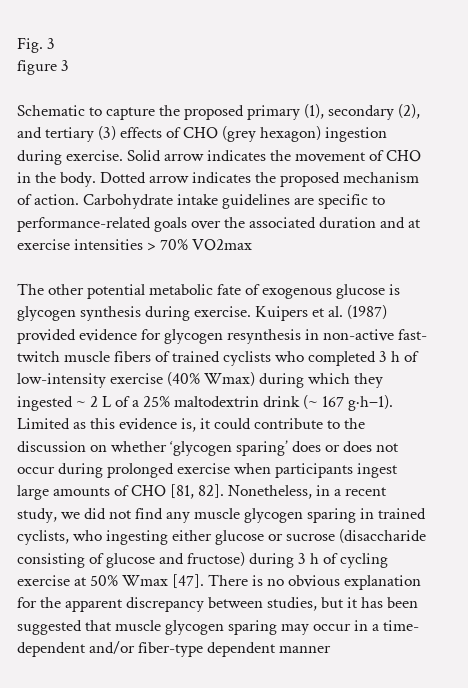Fig. 3
figure 3

Schematic to capture the proposed primary (1), secondary (2), and tertiary (3) effects of CHO (grey hexagon) ingestion during exercise. Solid arrow indicates the movement of CHO in the body. Dotted arrow indicates the proposed mechanism of action. Carbohydrate intake guidelines are specific to performance-related goals over the associated duration and at exercise intensities > 70% VO2max

The other potential metabolic fate of exogenous glucose is glycogen synthesis during exercise. Kuipers et al. (1987) provided evidence for glycogen resynthesis in non-active fast-twitch muscle fibers of trained cyclists who completed 3 h of low-intensity exercise (40% Wmax) during which they ingested ~ 2 L of a 25% maltodextrin drink (~ 167 g·h−1). Limited as this evidence is, it could contribute to the discussion on whether ‘glycogen sparing’ does or does not occur during prolonged exercise when participants ingest large amounts of CHO [81, 82]. Nonetheless, in a recent study, we did not find any muscle glycogen sparing in trained cyclists, who ingesting either glucose or sucrose (disaccharide consisting of glucose and fructose) during 3 h of cycling exercise at 50% Wmax [47]. There is no obvious explanation for the apparent discrepancy between studies, but it has been suggested that muscle glycogen sparing may occur in a time-dependent and/or fiber-type dependent manner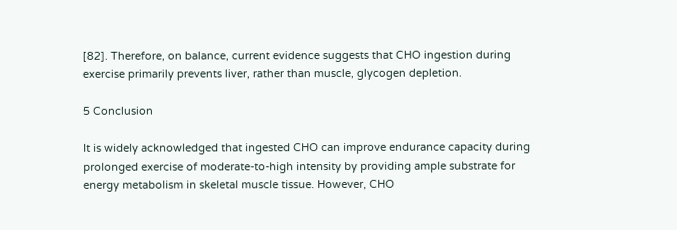[82]. Therefore, on balance, current evidence suggests that CHO ingestion during exercise primarily prevents liver, rather than muscle, glycogen depletion.

5 Conclusion

It is widely acknowledged that ingested CHO can improve endurance capacity during prolonged exercise of moderate-to-high intensity by providing ample substrate for energy metabolism in skeletal muscle tissue. However, CHO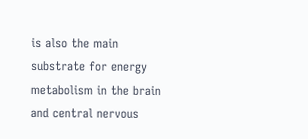is also the main substrate for energy metabolism in the brain and central nervous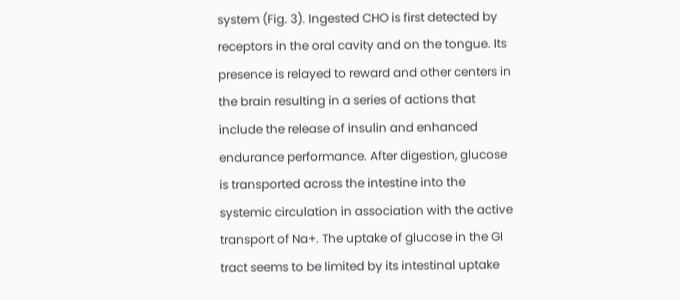system (Fig. 3). Ingested CHO is first detected by receptors in the oral cavity and on the tongue. Its presence is relayed to reward and other centers in the brain resulting in a series of actions that include the release of insulin and enhanced endurance performance. After digestion, glucose is transported across the intestine into the systemic circulation in association with the active transport of Na+. The uptake of glucose in the GI tract seems to be limited by its intestinal uptake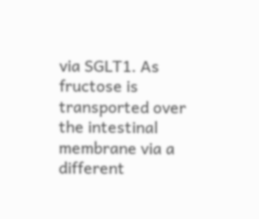via SGLT1. As fructose is transported over the intestinal membrane via a different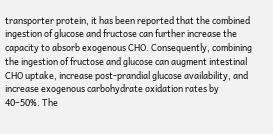transporter protein, it has been reported that the combined ingestion of glucose and fructose can further increase the capacity to absorb exogenous CHO. Consequently, combining the ingestion of fructose and glucose can augment intestinal CHO uptake, increase post-prandial glucose availability, and increase exogenous carbohydrate oxidation rates by 40–50%. The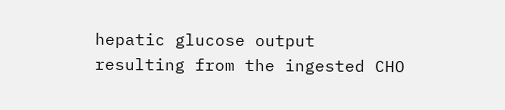hepatic glucose output resulting from the ingested CHO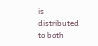is distributed to both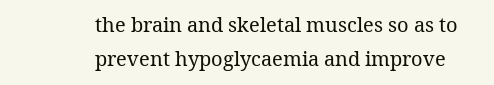the brain and skeletal muscles so as to prevent hypoglycaemia and improve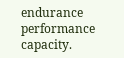endurance performance capacity.